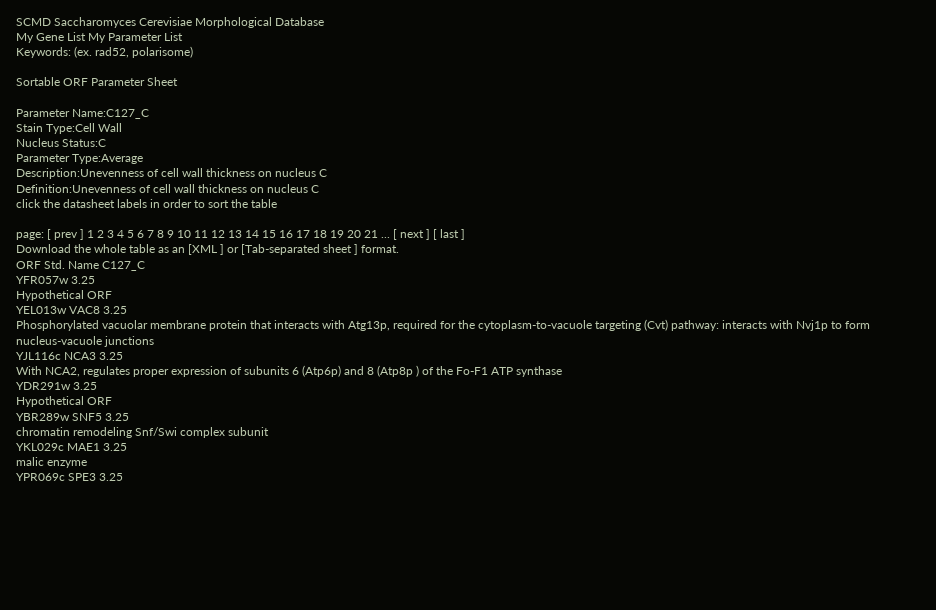SCMD Saccharomyces Cerevisiae Morphological Database
My Gene List My Parameter List
Keywords: (ex. rad52, polarisome)

Sortable ORF Parameter Sheet

Parameter Name:C127_C
Stain Type:Cell Wall
Nucleus Status:C
Parameter Type:Average
Description:Unevenness of cell wall thickness on nucleus C
Definition:Unevenness of cell wall thickness on nucleus C
click the datasheet labels in order to sort the table

page: [ prev ] 1 2 3 4 5 6 7 8 9 10 11 12 13 14 15 16 17 18 19 20 21 ... [ next ] [ last ]
Download the whole table as an [XML ] or [Tab-separated sheet ] format.
ORF Std. Name C127_C
YFR057w 3.25
Hypothetical ORF
YEL013w VAC8 3.25
Phosphorylated vacuolar membrane protein that interacts with Atg13p, required for the cytoplasm-to-vacuole targeting (Cvt) pathway: interacts with Nvj1p to form nucleus-vacuole junctions
YJL116c NCA3 3.25
With NCA2, regulates proper expression of subunits 6 (Atp6p) and 8 (Atp8p ) of the Fo-F1 ATP synthase
YDR291w 3.25
Hypothetical ORF
YBR289w SNF5 3.25
chromatin remodeling Snf/Swi complex subunit
YKL029c MAE1 3.25
malic enzyme
YPR069c SPE3 3.25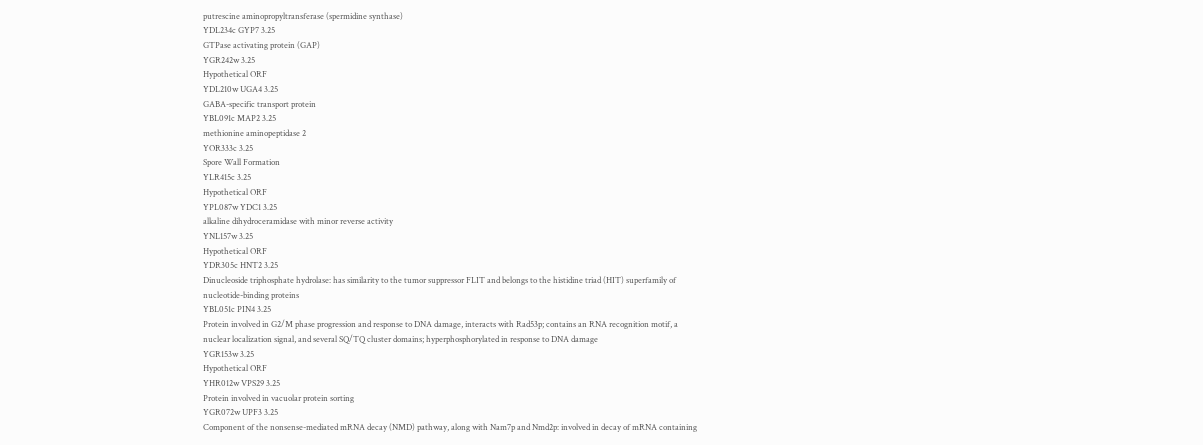putrescine aminopropyltransferase (spermidine synthase)
YDL234c GYP7 3.25
GTPase activating protein (GAP)
YGR242w 3.25
Hypothetical ORF
YDL210w UGA4 3.25
GABA-specific transport protein
YBL091c MAP2 3.25
methionine aminopeptidase 2
YOR333c 3.25
Spore Wall Formation
YLR415c 3.25
Hypothetical ORF
YPL087w YDC1 3.25
alkaline dihydroceramidase with minor reverse activity
YNL157w 3.25
Hypothetical ORF
YDR305c HNT2 3.25
Dinucleoside triphosphate hydrolase: has similarity to the tumor suppressor FLIT and belongs to the histidine triad (HIT) superfamily of nucleotide-binding proteins
YBL051c PIN4 3.25
Protein involved in G2/M phase progression and response to DNA damage, interacts with Rad53p; contains an RNA recognition motif, a nuclear localization signal, and several SQ/TQ cluster domains; hyperphosphorylated in response to DNA damage
YGR153w 3.25
Hypothetical ORF
YHR012w VPS29 3.25
Protein involved in vacuolar protein sorting
YGR072w UPF3 3.25
Component of the nonsense-mediated mRNA decay (NMD) pathway, along with Nam7p and Nmd2p: involved in decay of mRNA containing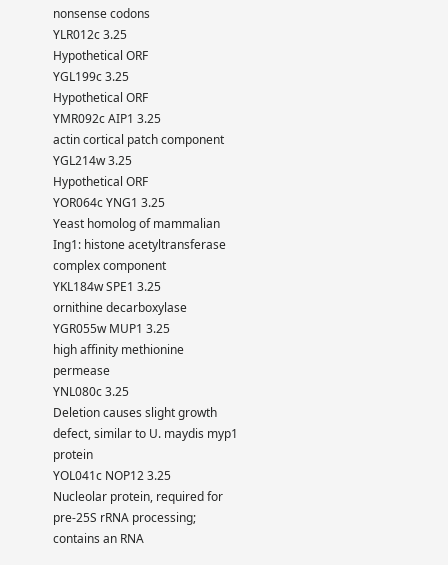nonsense codons
YLR012c 3.25
Hypothetical ORF
YGL199c 3.25
Hypothetical ORF
YMR092c AIP1 3.25
actin cortical patch component
YGL214w 3.25
Hypothetical ORF
YOR064c YNG1 3.25
Yeast homolog of mammalian Ing1: histone acetyltransferase complex component
YKL184w SPE1 3.25
ornithine decarboxylase
YGR055w MUP1 3.25
high affinity methionine permease
YNL080c 3.25
Deletion causes slight growth defect, similar to U. maydis myp1 protein
YOL041c NOP12 3.25
Nucleolar protein, required for pre-25S rRNA processing; contains an RNA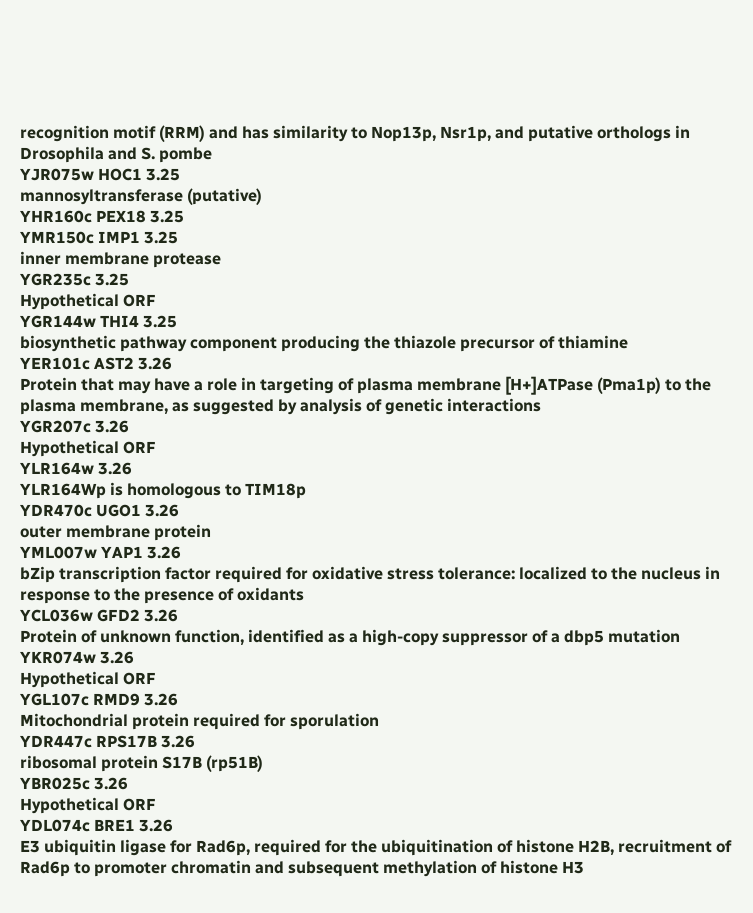recognition motif (RRM) and has similarity to Nop13p, Nsr1p, and putative orthologs in Drosophila and S. pombe
YJR075w HOC1 3.25
mannosyltransferase (putative)
YHR160c PEX18 3.25
YMR150c IMP1 3.25
inner membrane protease
YGR235c 3.25
Hypothetical ORF
YGR144w THI4 3.25
biosynthetic pathway component producing the thiazole precursor of thiamine
YER101c AST2 3.26
Protein that may have a role in targeting of plasma membrane [H+]ATPase (Pma1p) to the plasma membrane, as suggested by analysis of genetic interactions
YGR207c 3.26
Hypothetical ORF
YLR164w 3.26
YLR164Wp is homologous to TIM18p
YDR470c UGO1 3.26
outer membrane protein
YML007w YAP1 3.26
bZip transcription factor required for oxidative stress tolerance: localized to the nucleus in response to the presence of oxidants
YCL036w GFD2 3.26
Protein of unknown function, identified as a high-copy suppressor of a dbp5 mutation
YKR074w 3.26
Hypothetical ORF
YGL107c RMD9 3.26
Mitochondrial protein required for sporulation
YDR447c RPS17B 3.26
ribosomal protein S17B (rp51B)
YBR025c 3.26
Hypothetical ORF
YDL074c BRE1 3.26
E3 ubiquitin ligase for Rad6p, required for the ubiquitination of histone H2B, recruitment of Rad6p to promoter chromatin and subsequent methylation of histone H3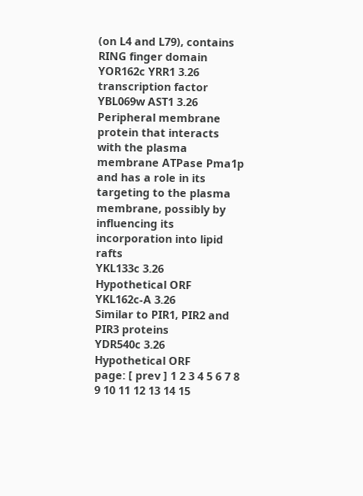(on L4 and L79), contains RING finger domain
YOR162c YRR1 3.26
transcription factor
YBL069w AST1 3.26
Peripheral membrane protein that interacts with the plasma membrane ATPase Pma1p and has a role in its targeting to the plasma membrane, possibly by influencing its incorporation into lipid rafts
YKL133c 3.26
Hypothetical ORF
YKL162c-A 3.26
Similar to PIR1, PIR2 and PIR3 proteins
YDR540c 3.26
Hypothetical ORF
page: [ prev ] 1 2 3 4 5 6 7 8 9 10 11 12 13 14 15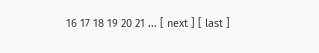16 17 18 19 20 21 ... [ next ] [ last ]